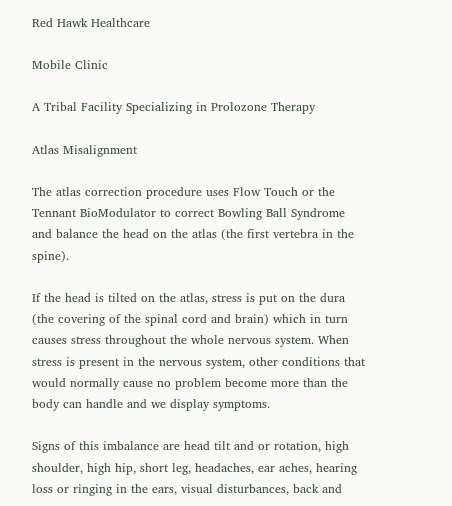Red Hawk Healthcare

Mobile Clinic

A Tribal Facility Specializing in Prolozone Therapy

Atlas Misalignment

The atlas correction procedure uses Flow Touch or the Tennant BioModulator to correct Bowling Ball Syndrome and balance the head on the atlas (the first vertebra in the spine).

If the head is tilted on the atlas, stress is put on the dura (the covering of the spinal cord and brain) which in turn causes stress throughout the whole nervous system. When stress is present in the nervous system, other conditions that would normally cause no problem become more than the body can handle and we display symptoms.

Signs of this imbalance are head tilt and or rotation, high shoulder, high hip, short leg, headaches, ear aches, hearing loss or ringing in the ears, visual disturbances, back and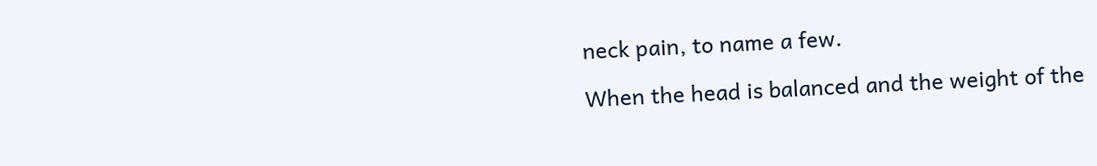neck pain, to name a few.

When the head is balanced and the weight of the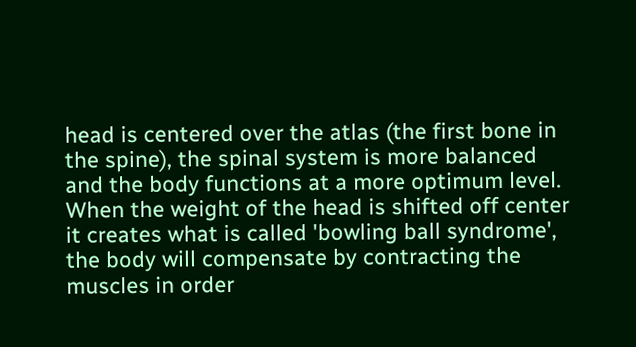head is centered over the atlas (the first bone in the spine), the spinal system is more balanced and the body functions at a more optimum level. When the weight of the head is shifted off center it creates what is called 'bowling ball syndrome', the body will compensate by contracting the muscles in order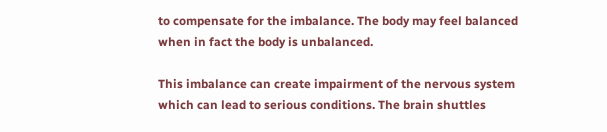to compensate for the imbalance. The body may feel balanced when in fact the body is unbalanced.

This imbalance can create impairment of the nervous system which can lead to serious conditions. The brain shuttles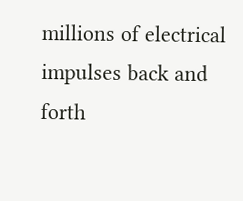millions of electrical impulses back and forth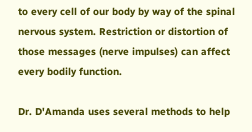to every cell of our body by way of the spinal nervous system. Restriction or distortion of those messages (nerve impulses) can affect every bodily function.

Dr. D'Amanda uses several methods to help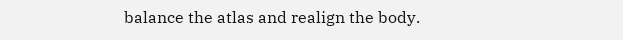balance the atlas and realign the body.